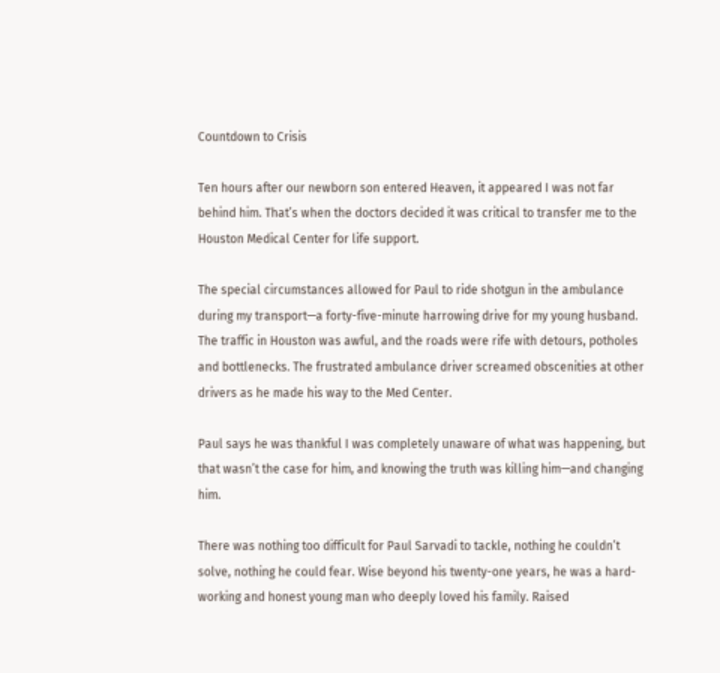Countdown to Crisis

Ten hours after our newborn son entered Heaven, it appeared I was not far behind him. That’s when the doctors decided it was critical to transfer me to the Houston Medical Center for life support.

The special circumstances allowed for Paul to ride shotgun in the ambulance during my transport—a forty-five-minute harrowing drive for my young husband. The traffic in Houston was awful, and the roads were rife with detours, potholes and bottlenecks. The frustrated ambulance driver screamed obscenities at other drivers as he made his way to the Med Center.

Paul says he was thankful I was completely unaware of what was happening, but that wasn’t the case for him, and knowing the truth was killing him—and changing him.

There was nothing too difficult for Paul Sarvadi to tackle, nothing he couldn’t solve, nothing he could fear. Wise beyond his twenty-one years, he was a hard-working and honest young man who deeply loved his family. Raised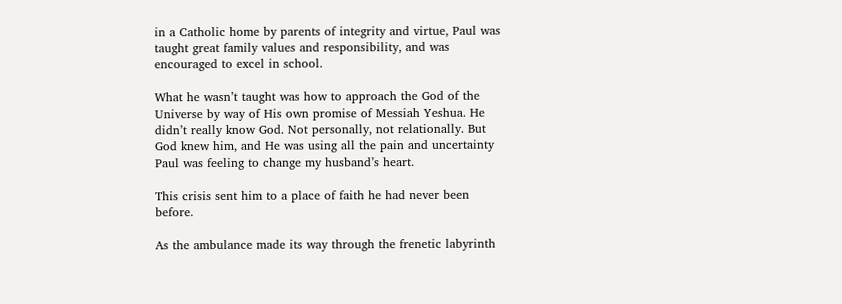in a Catholic home by parents of integrity and virtue, Paul was taught great family values and responsibility, and was encouraged to excel in school.

What he wasn’t taught was how to approach the God of the Universe by way of His own promise of Messiah Yeshua. He didn’t really know God. Not personally, not relationally. But God knew him, and He was using all the pain and uncertainty Paul was feeling to change my husband’s heart.

This crisis sent him to a place of faith he had never been before.

As the ambulance made its way through the frenetic labyrinth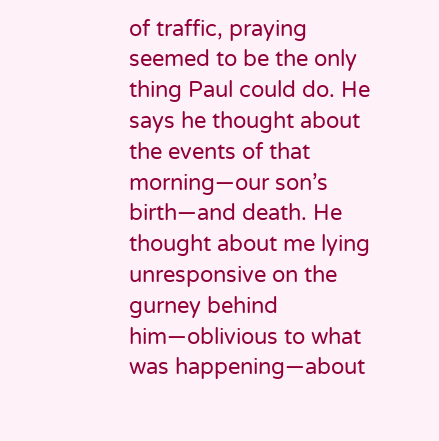of traffic, praying seemed to be the only thing Paul could do. He says he thought about the events of that morning—our son’s birth—and death. He thought about me lying unresponsive on the gurney behind him—oblivious to what was happening—about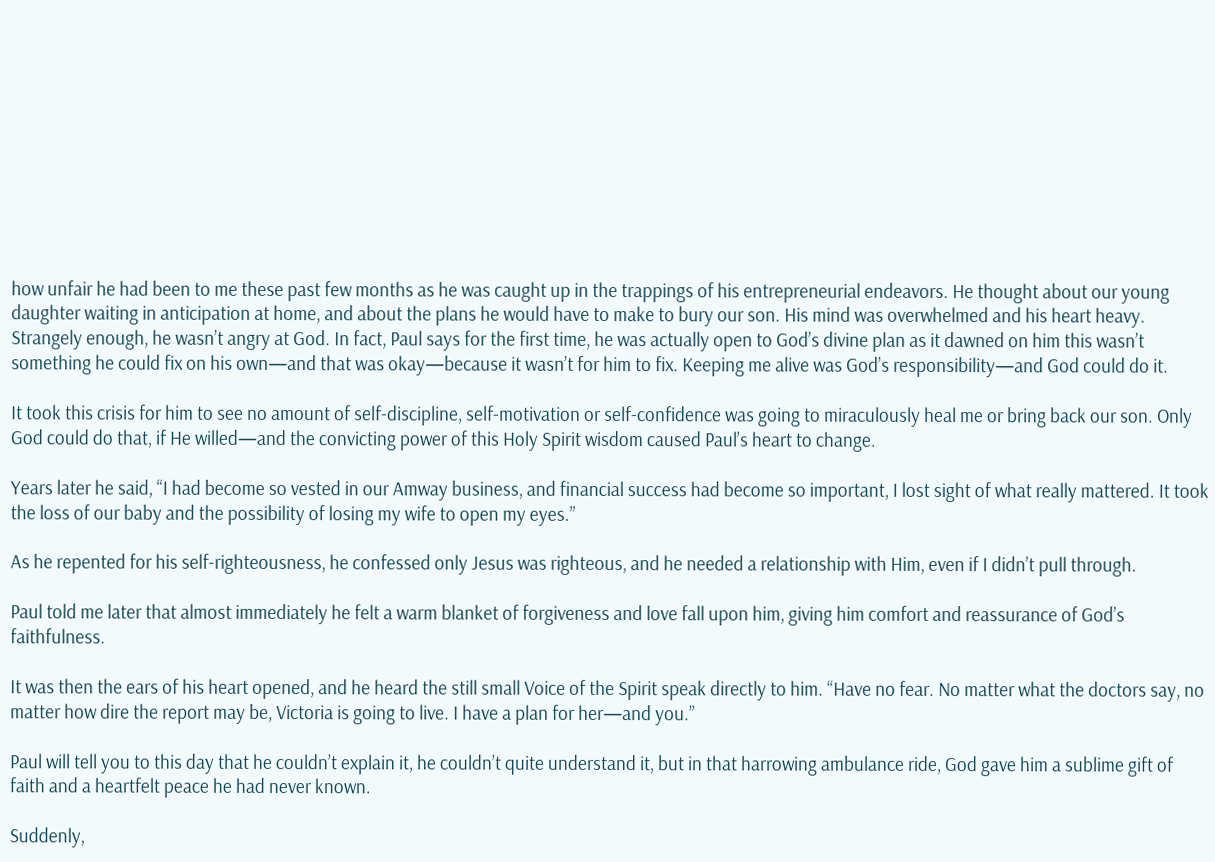how unfair he had been to me these past few months as he was caught up in the trappings of his entrepreneurial endeavors. He thought about our young daughter waiting in anticipation at home, and about the plans he would have to make to bury our son. His mind was overwhelmed and his heart heavy. Strangely enough, he wasn’t angry at God. In fact, Paul says for the first time, he was actually open to God’s divine plan as it dawned on him this wasn’t something he could fix on his own—and that was okay—because it wasn’t for him to fix. Keeping me alive was God’s responsibility—and God could do it.

It took this crisis for him to see no amount of self-discipline, self-motivation or self-confidence was going to miraculously heal me or bring back our son. Only God could do that, if He willed—and the convicting power of this Holy Spirit wisdom caused Paul’s heart to change.

Years later he said, “I had become so vested in our Amway business, and financial success had become so important, I lost sight of what really mattered. It took the loss of our baby and the possibility of losing my wife to open my eyes.”

As he repented for his self-righteousness, he confessed only Jesus was righteous, and he needed a relationship with Him, even if I didn’t pull through.

Paul told me later that almost immediately he felt a warm blanket of forgiveness and love fall upon him, giving him comfort and reassurance of God’s faithfulness.

It was then the ears of his heart opened, and he heard the still small Voice of the Spirit speak directly to him. “Have no fear. No matter what the doctors say, no matter how dire the report may be, Victoria is going to live. I have a plan for her—and you.”

Paul will tell you to this day that he couldn’t explain it, he couldn’t quite understand it, but in that harrowing ambulance ride, God gave him a sublime gift of faith and a heartfelt peace he had never known.

Suddenly,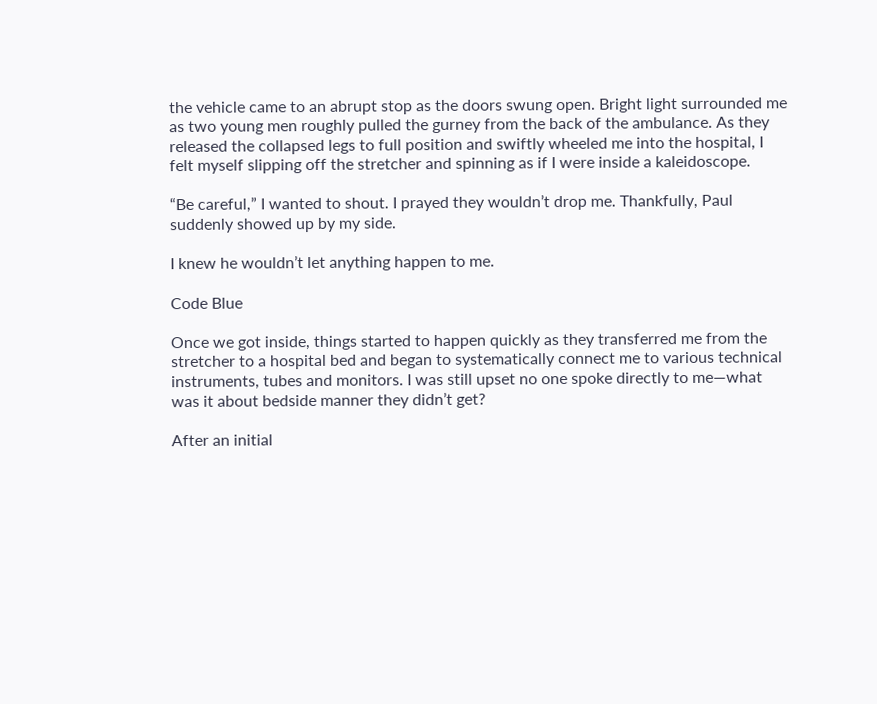the vehicle came to an abrupt stop as the doors swung open. Bright light surrounded me as two young men roughly pulled the gurney from the back of the ambulance. As they released the collapsed legs to full position and swiftly wheeled me into the hospital, I felt myself slipping off the stretcher and spinning as if I were inside a kaleidoscope.

“Be careful,” I wanted to shout. I prayed they wouldn’t drop me. Thankfully, Paul suddenly showed up by my side.

I knew he wouldn’t let anything happen to me.

Code Blue

Once we got inside, things started to happen quickly as they transferred me from the stretcher to a hospital bed and began to systematically connect me to various technical instruments, tubes and monitors. I was still upset no one spoke directly to me—what was it about bedside manner they didn’t get?

After an initial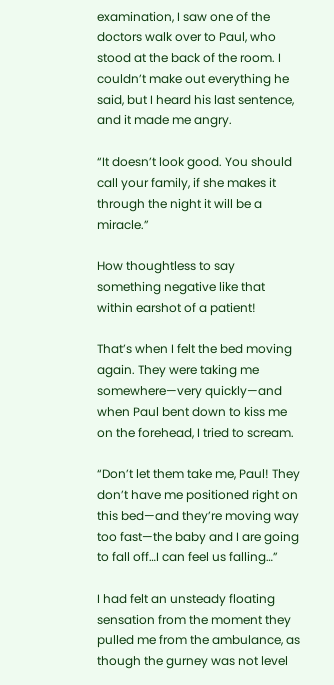examination, I saw one of the doctors walk over to Paul, who stood at the back of the room. I couldn’t make out everything he said, but I heard his last sentence, and it made me angry.

“It doesn’t look good. You should call your family, if she makes it through the night it will be a miracle.”

How thoughtless to say something negative like that within earshot of a patient!

That’s when I felt the bed moving again. They were taking me somewhere—very quickly—and when Paul bent down to kiss me on the forehead, I tried to scream.

“Don’t let them take me, Paul! They don’t have me positioned right on this bed—and they’re moving way too fast—the baby and I are going to fall off…I can feel us falling…”

I had felt an unsteady floating sensation from the moment they pulled me from the ambulance, as though the gurney was not level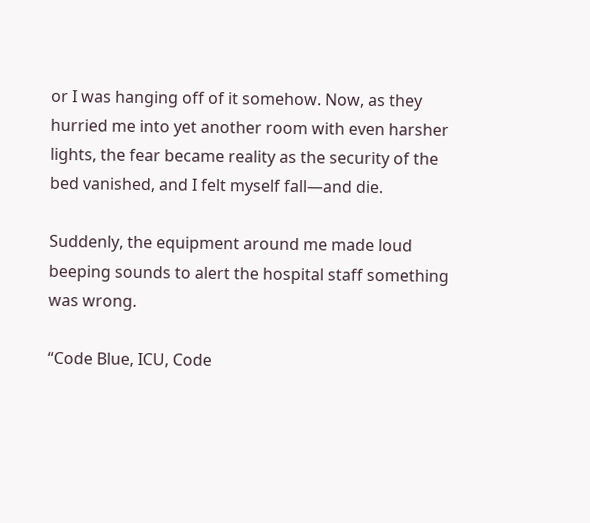or I was hanging off of it somehow. Now, as they hurried me into yet another room with even harsher lights, the fear became reality as the security of the bed vanished, and I felt myself fall—and die.

Suddenly, the equipment around me made loud beeping sounds to alert the hospital staff something was wrong.

“Code Blue, ICU, Code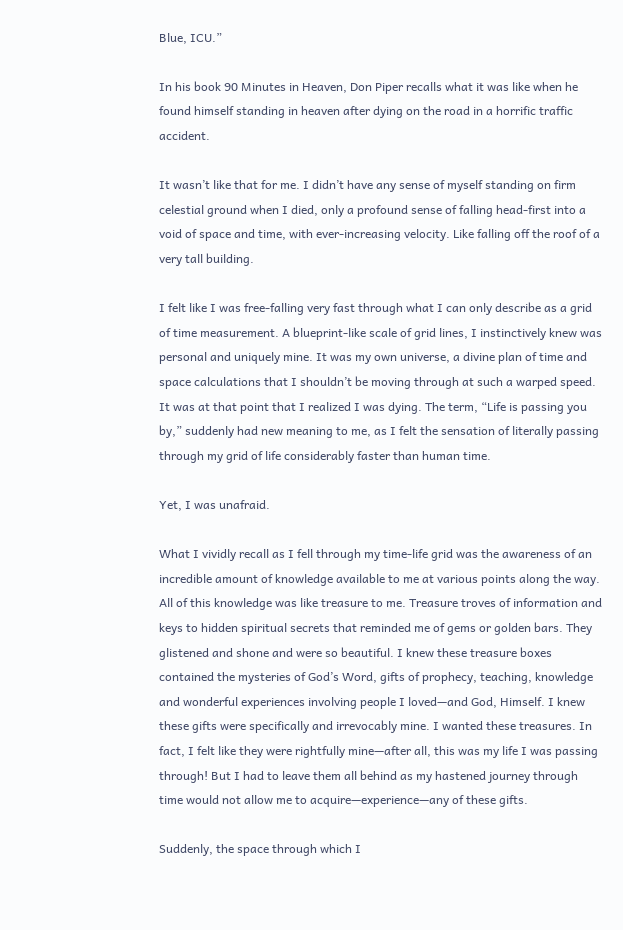Blue, ICU.”

In his book 90 Minutes in Heaven, Don Piper recalls what it was like when he found himself standing in heaven after dying on the road in a horrific traffic accident.

It wasn’t like that for me. I didn’t have any sense of myself standing on firm celestial ground when I died, only a profound sense of falling head-first into a void of space and time, with ever-increasing velocity. Like falling off the roof of a very tall building.

I felt like I was free-falling very fast through what I can only describe as a grid of time measurement. A blueprint-like scale of grid lines, I instinctively knew was personal and uniquely mine. It was my own universe, a divine plan of time and space calculations that I shouldn’t be moving through at such a warped speed. It was at that point that I realized I was dying. The term, “Life is passing you by,” suddenly had new meaning to me, as I felt the sensation of literally passing through my grid of life considerably faster than human time.

Yet, I was unafraid.

What I vividly recall as I fell through my time-life grid was the awareness of an incredible amount of knowledge available to me at various points along the way. All of this knowledge was like treasure to me. Treasure troves of information and keys to hidden spiritual secrets that reminded me of gems or golden bars. They glistened and shone and were so beautiful. I knew these treasure boxes contained the mysteries of God’s Word, gifts of prophecy, teaching, knowledge and wonderful experiences involving people I loved—and God, Himself. I knew these gifts were specifically and irrevocably mine. I wanted these treasures. In fact, I felt like they were rightfully mine—after all, this was my life I was passing through! But I had to leave them all behind as my hastened journey through time would not allow me to acquire—experience—any of these gifts.

Suddenly, the space through which I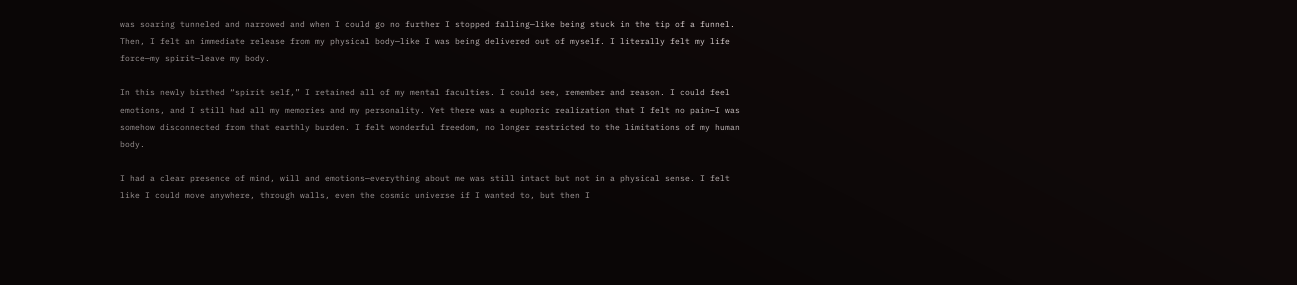was soaring tunneled and narrowed and when I could go no further I stopped falling—like being stuck in the tip of a funnel. Then, I felt an immediate release from my physical body—like I was being delivered out of myself. I literally felt my life force—my spirit—leave my body.

In this newly birthed “spirit self,” I retained all of my mental faculties. I could see, remember and reason. I could feel emotions, and I still had all my memories and my personality. Yet there was a euphoric realization that I felt no pain—I was somehow disconnected from that earthly burden. I felt wonderful freedom, no longer restricted to the limitations of my human body.

I had a clear presence of mind, will and emotions—everything about me was still intact but not in a physical sense. I felt like I could move anywhere, through walls, even the cosmic universe if I wanted to, but then I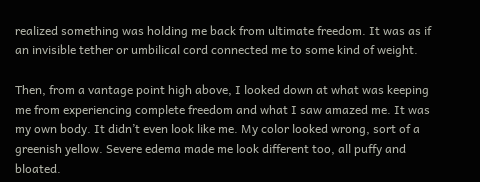realized something was holding me back from ultimate freedom. It was as if an invisible tether or umbilical cord connected me to some kind of weight.

Then, from a vantage point high above, I looked down at what was keeping me from experiencing complete freedom and what I saw amazed me. It was my own body. It didn’t even look like me. My color looked wrong, sort of a greenish yellow. Severe edema made me look different too, all puffy and bloated.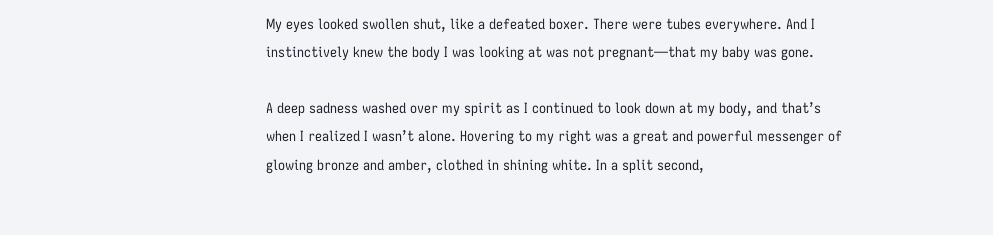My eyes looked swollen shut, like a defeated boxer. There were tubes everywhere. And I instinctively knew the body I was looking at was not pregnant—that my baby was gone.

A deep sadness washed over my spirit as I continued to look down at my body, and that’s when I realized I wasn’t alone. Hovering to my right was a great and powerful messenger of glowing bronze and amber, clothed in shining white. In a split second,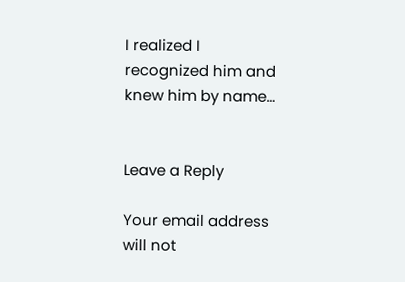I realized I recognized him and knew him by name…


Leave a Reply

Your email address will not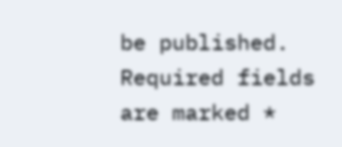be published. Required fields are marked *